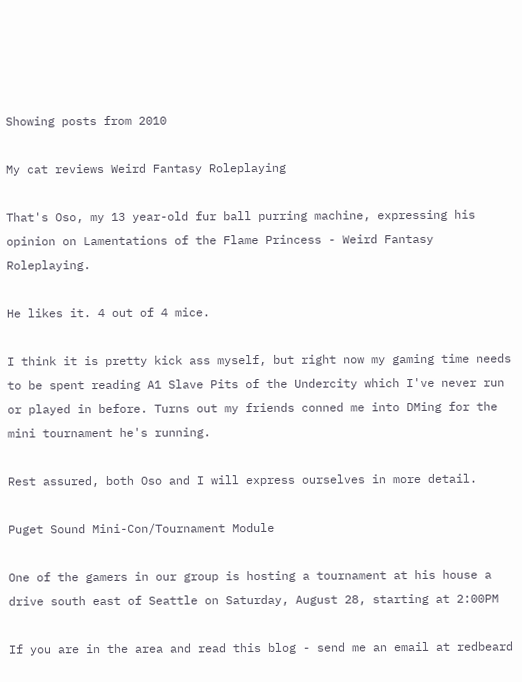Showing posts from 2010

My cat reviews Weird Fantasy Roleplaying

That's Oso, my 13 year-old fur ball purring machine, expressing his opinion on Lamentations of the Flame Princess - Weird Fantasy Roleplaying.

He likes it. 4 out of 4 mice.

I think it is pretty kick ass myself, but right now my gaming time needs to be spent reading A1 Slave Pits of the Undercity which I've never run or played in before. Turns out my friends conned me into DMing for the mini tournament he's running.

Rest assured, both Oso and I will express ourselves in more detail.

Puget Sound Mini-Con/Tournament Module

One of the gamers in our group is hosting a tournament at his house a drive south east of Seattle on Saturday, August 28, starting at 2:00PM

If you are in the area and read this blog - send me an email at redbeard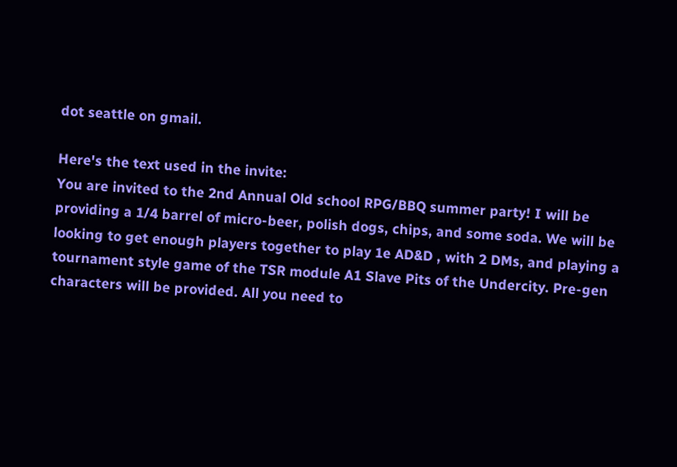dot seattle on gmail.

Here's the text used in the invite:
You are invited to the 2nd Annual Old school RPG/BBQ summer party! I will be providing a 1/4 barrel of micro-beer, polish dogs, chips, and some soda. We will be looking to get enough players together to play 1e AD&D , with 2 DMs, and playing a tournament style game of the TSR module A1 Slave Pits of the Undercity. Pre-gen characters will be provided. All you need to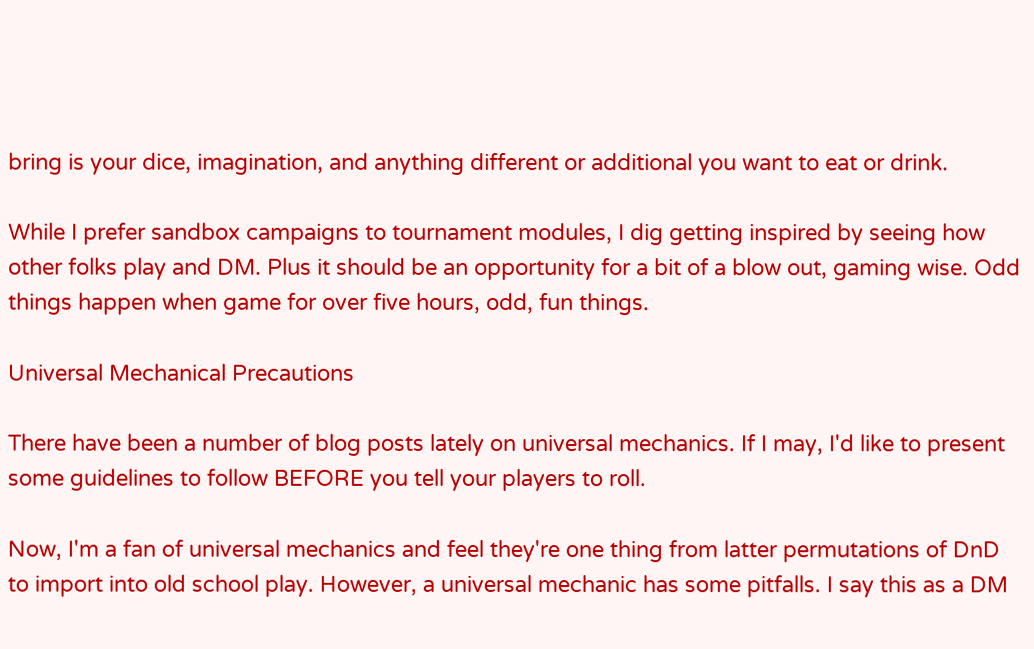bring is your dice, imagination, and anything different or additional you want to eat or drink.

While I prefer sandbox campaigns to tournament modules, I dig getting inspired by seeing how other folks play and DM. Plus it should be an opportunity for a bit of a blow out, gaming wise. Odd things happen when game for over five hours, odd, fun things.

Universal Mechanical Precautions

There have been a number of blog posts lately on universal mechanics. If I may, I'd like to present some guidelines to follow BEFORE you tell your players to roll.

Now, I'm a fan of universal mechanics and feel they're one thing from latter permutations of DnD to import into old school play. However, a universal mechanic has some pitfalls. I say this as a DM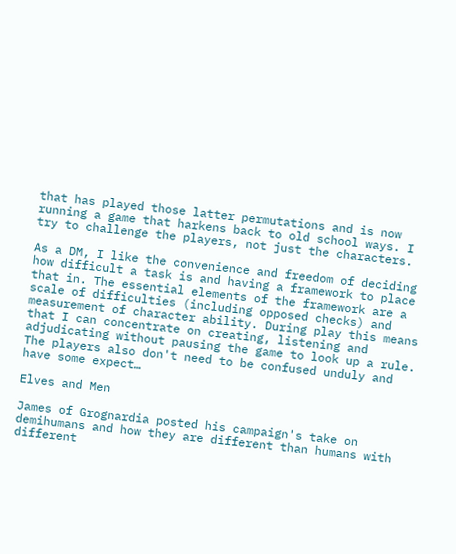that has played those latter permutations and is now running a game that harkens back to old school ways. I try to challenge the players, not just the characters.

As a DM, I like the convenience and freedom of deciding how difficult a task is and having a framework to place that in. The essential elements of the framework are a scale of difficulties (including opposed checks) and measurement of character ability. During play this means that I can concentrate on creating, listening and adjudicating without pausing the game to look up a rule. The players also don't need to be confused unduly and have some expect…

Elves and Men

James of Grognardia posted his campaign's take on demihumans and how they are different than humans with different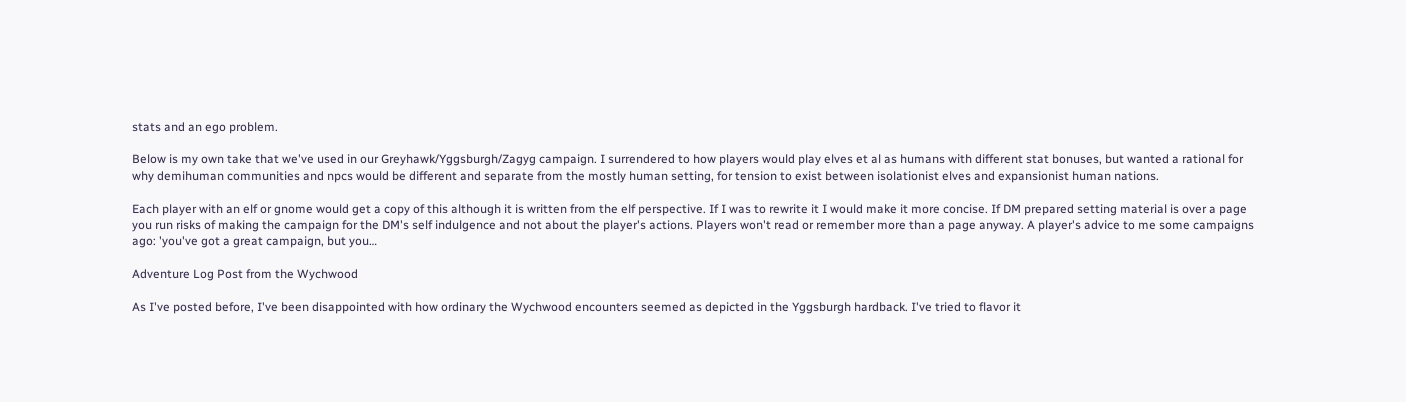stats and an ego problem.

Below is my own take that we've used in our Greyhawk/Yggsburgh/Zagyg campaign. I surrendered to how players would play elves et al as humans with different stat bonuses, but wanted a rational for why demihuman communities and npcs would be different and separate from the mostly human setting, for tension to exist between isolationist elves and expansionist human nations.

Each player with an elf or gnome would get a copy of this although it is written from the elf perspective. If I was to rewrite it I would make it more concise. If DM prepared setting material is over a page you run risks of making the campaign for the DM's self indulgence and not about the player's actions. Players won't read or remember more than a page anyway. A player's advice to me some campaigns ago: 'you've got a great campaign, but you…

Adventure Log Post from the Wychwood

As I've posted before, I've been disappointed with how ordinary the Wychwood encounters seemed as depicted in the Yggsburgh hardback. I've tried to flavor it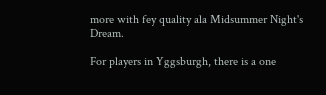more with fey quality ala Midsummer Night's Dream.

For players in Yggsburgh, there is a one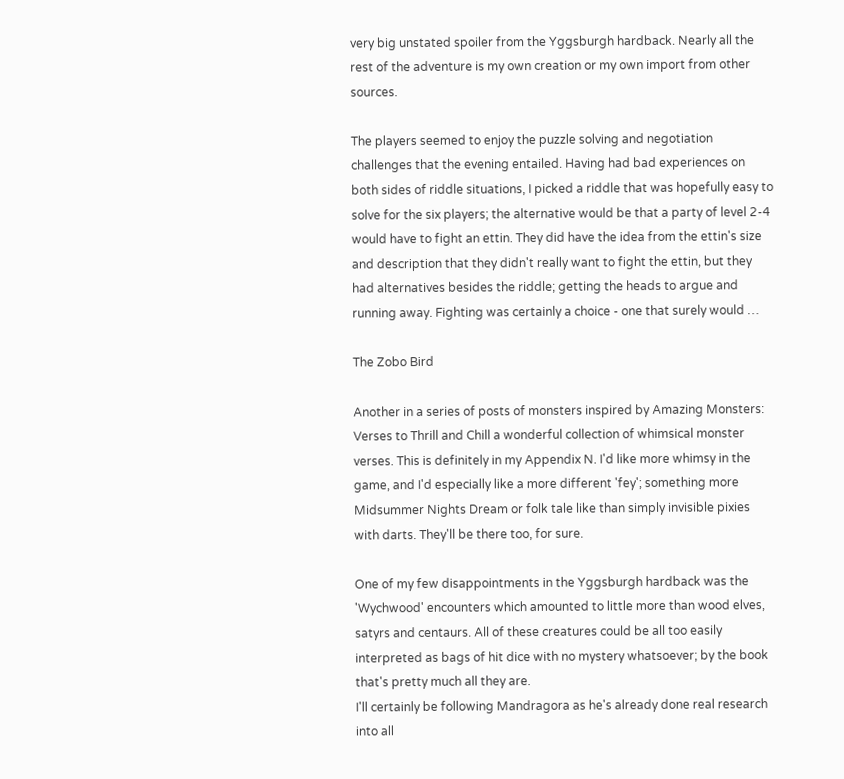very big unstated spoiler from the Yggsburgh hardback. Nearly all the rest of the adventure is my own creation or my own import from other sources.

The players seemed to enjoy the puzzle solving and negotiation challenges that the evening entailed. Having had bad experiences on both sides of riddle situations, I picked a riddle that was hopefully easy to solve for the six players; the alternative would be that a party of level 2-4 would have to fight an ettin. They did have the idea from the ettin's size and description that they didn't really want to fight the ettin, but they had alternatives besides the riddle; getting the heads to argue and running away. Fighting was certainly a choice - one that surely would …

The Zobo Bird

Another in a series of posts of monsters inspired by Amazing Monsters: Verses to Thrill and Chill a wonderful collection of whimsical monster verses. This is definitely in my Appendix N. I'd like more whimsy in the game, and I'd especially like a more different 'fey'; something more Midsummer Nights Dream or folk tale like than simply invisible pixies with darts. They'll be there too, for sure.

One of my few disappointments in the Yggsburgh hardback was the 'Wychwood' encounters which amounted to little more than wood elves, satyrs and centaurs. All of these creatures could be all too easily interpreted as bags of hit dice with no mystery whatsoever; by the book that's pretty much all they are.
I'll certainly be following Mandragora as he's already done real research into all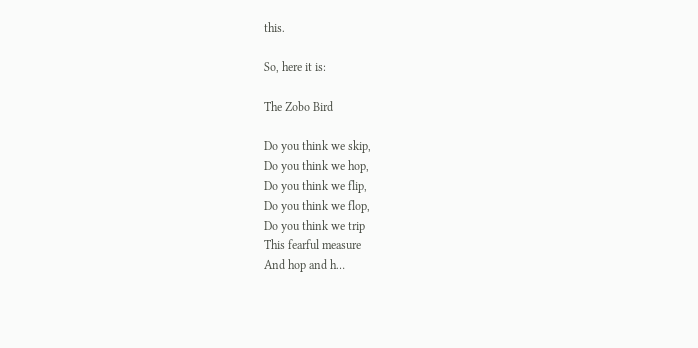this.

So, here it is:

The Zobo Bird

Do you think we skip,
Do you think we hop,
Do you think we flip,
Do you think we flop,
Do you think we trip
This fearful measure
And hop and h…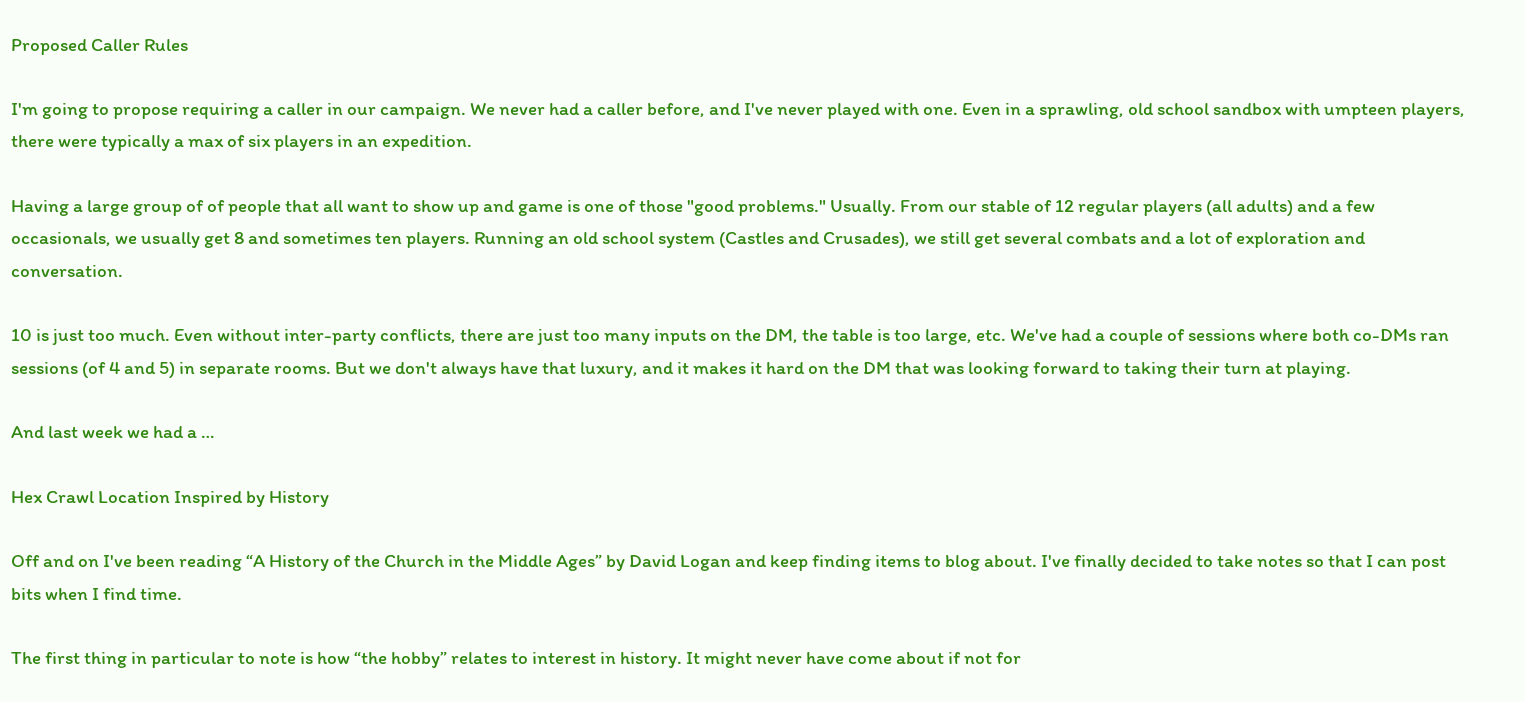Proposed Caller Rules

I'm going to propose requiring a caller in our campaign. We never had a caller before, and I've never played with one. Even in a sprawling, old school sandbox with umpteen players, there were typically a max of six players in an expedition.

Having a large group of of people that all want to show up and game is one of those "good problems." Usually. From our stable of 12 regular players (all adults) and a few occasionals, we usually get 8 and sometimes ten players. Running an old school system (Castles and Crusades), we still get several combats and a lot of exploration and conversation.

10 is just too much. Even without inter-party conflicts, there are just too many inputs on the DM, the table is too large, etc. We've had a couple of sessions where both co-DMs ran sessions (of 4 and 5) in separate rooms. But we don't always have that luxury, and it makes it hard on the DM that was looking forward to taking their turn at playing.

And last week we had a …

Hex Crawl Location Inspired by History

Off and on I've been reading “A History of the Church in the Middle Ages” by David Logan and keep finding items to blog about. I've finally decided to take notes so that I can post bits when I find time.

The first thing in particular to note is how “the hobby” relates to interest in history. It might never have come about if not for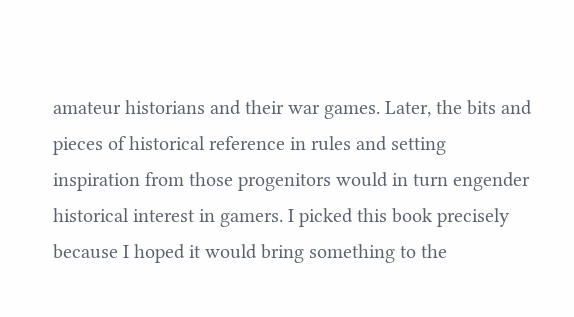amateur historians and their war games. Later, the bits and pieces of historical reference in rules and setting inspiration from those progenitors would in turn engender historical interest in gamers. I picked this book precisely because I hoped it would bring something to the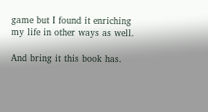game but I found it enriching my life in other ways as well.

And bring it this book has.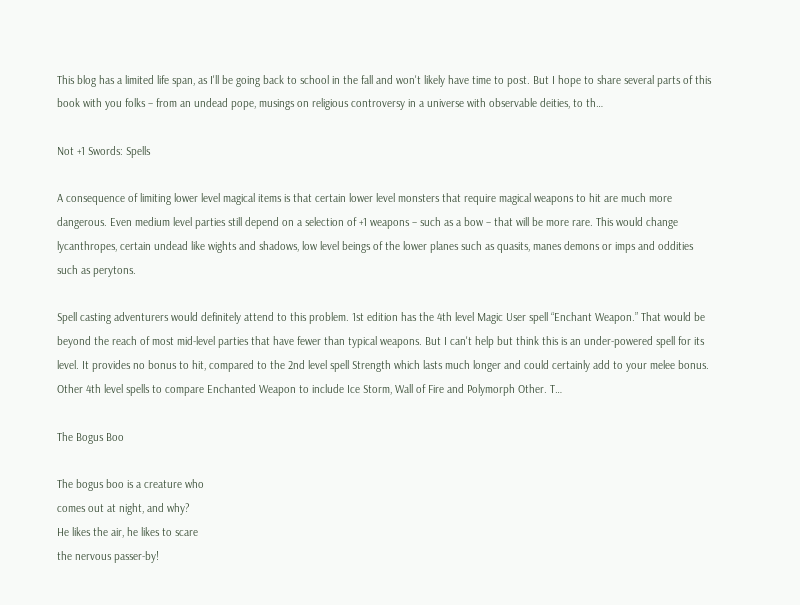This blog has a limited life span, as I'll be going back to school in the fall and won't likely have time to post. But I hope to share several parts of this book with you folks – from an undead pope, musings on religious controversy in a universe with observable deities, to th…

Not +1 Swords: Spells

A consequence of limiting lower level magical items is that certain lower level monsters that require magical weapons to hit are much more dangerous. Even medium level parties still depend on a selection of +1 weapons – such as a bow – that will be more rare. This would change lycanthropes, certain undead like wights and shadows, low level beings of the lower planes such as quasits, manes demons or imps and oddities such as perytons.

Spell casting adventurers would definitely attend to this problem. 1st edition has the 4th level Magic User spell “Enchant Weapon.” That would be beyond the reach of most mid-level parties that have fewer than typical weapons. But I can't help but think this is an under-powered spell for its level. It provides no bonus to hit, compared to the 2nd level spell Strength which lasts much longer and could certainly add to your melee bonus. Other 4th level spells to compare Enchanted Weapon to include Ice Storm, Wall of Fire and Polymorph Other. T…

The Bogus Boo

The bogus boo is a creature who
comes out at night, and why?
He likes the air, he likes to scare
the nervous passer-by!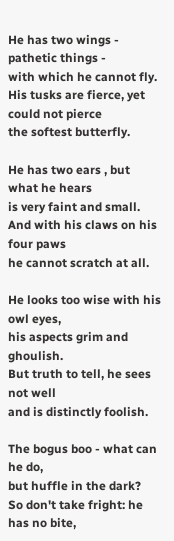He has two wings - pathetic things -
with which he cannot fly.
His tusks are fierce, yet could not pierce
the softest butterfly.

He has two ears , but what he hears
is very faint and small.
And with his claws on his four paws
he cannot scratch at all.

He looks too wise with his owl eyes,
his aspects grim and ghoulish.
But truth to tell, he sees not well
and is distinctly foolish.

The bogus boo - what can he do,
but huffle in the dark?
So don't take fright: he has no bite,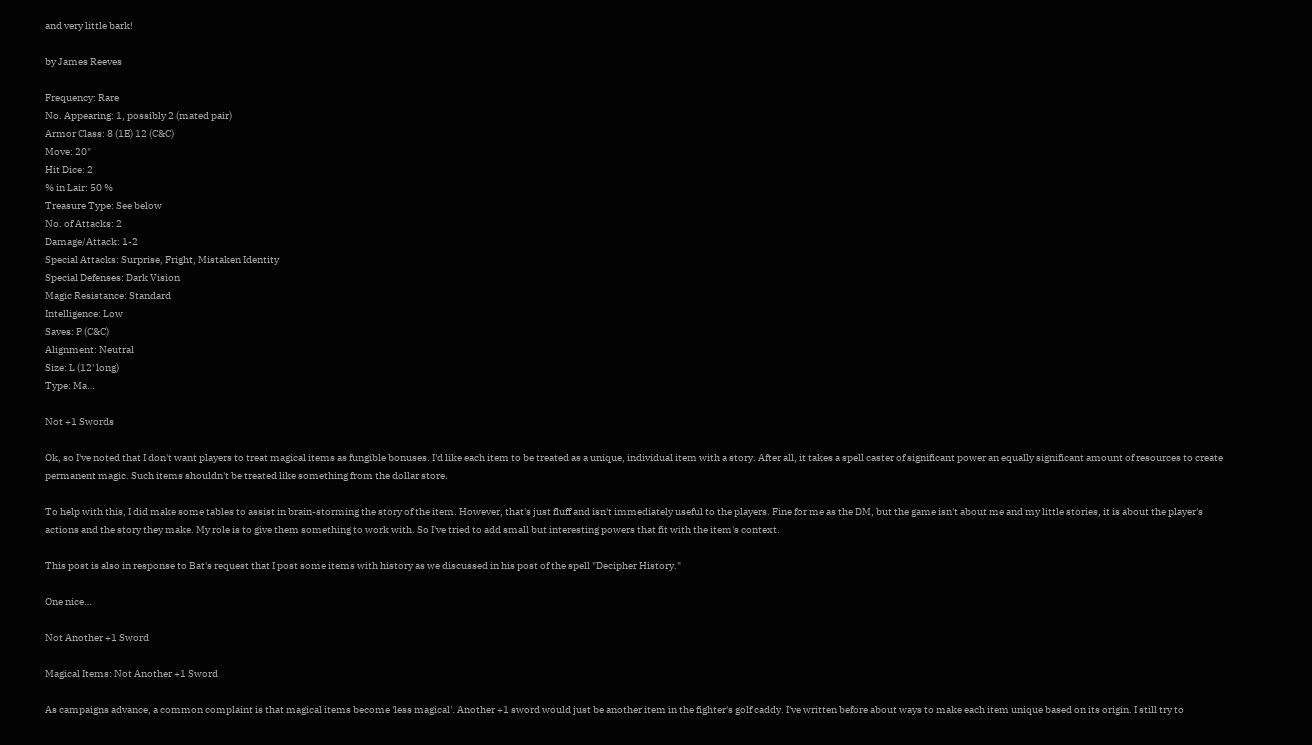and very little bark!

by James Reeves

Frequency: Rare
No. Appearing: 1, possibly 2 (mated pair)
Armor Class: 8 (1E) 12 (C&C)
Move: 20"
Hit Dice: 2
% in Lair: 50 %
Treasure Type: See below
No. of Attacks: 2
Damage/Attack: 1-2
Special Attacks: Surprise, Fright, Mistaken Identity
Special Defenses: Dark Vision
Magic Resistance: Standard
Intelligence: Low
Saves: P (C&C)
Alignment: Neutral
Size: L (12' long)
Type: Ma…

Not +1 Swords

Ok, so I've noted that I don't want players to treat magical items as fungible bonuses. I'd like each item to be treated as a unique, individual item with a story. After all, it takes a spell caster of significant power an equally significant amount of resources to create permanent magic. Such items shouldn't be treated like something from the dollar store.

To help with this, I did make some tables to assist in brain-storming the story of the item. However, that's just fluff and isn't immediately useful to the players. Fine for me as the DM, but the game isn't about me and my little stories, it is about the player's actions and the story they make. My role is to give them something to work with. So I've tried to add small but interesting powers that fit with the item's context.

This post is also in response to Bat's request that I post some items with history as we discussed in his post of the spell "Decipher History."

One nice…

Not Another +1 Sword

Magical Items: Not Another +1 Sword

As campaigns advance, a common complaint is that magical items become 'less magical'. Another +1 sword would just be another item in the fighter's golf caddy. I've written before about ways to make each item unique based on its origin. I still try to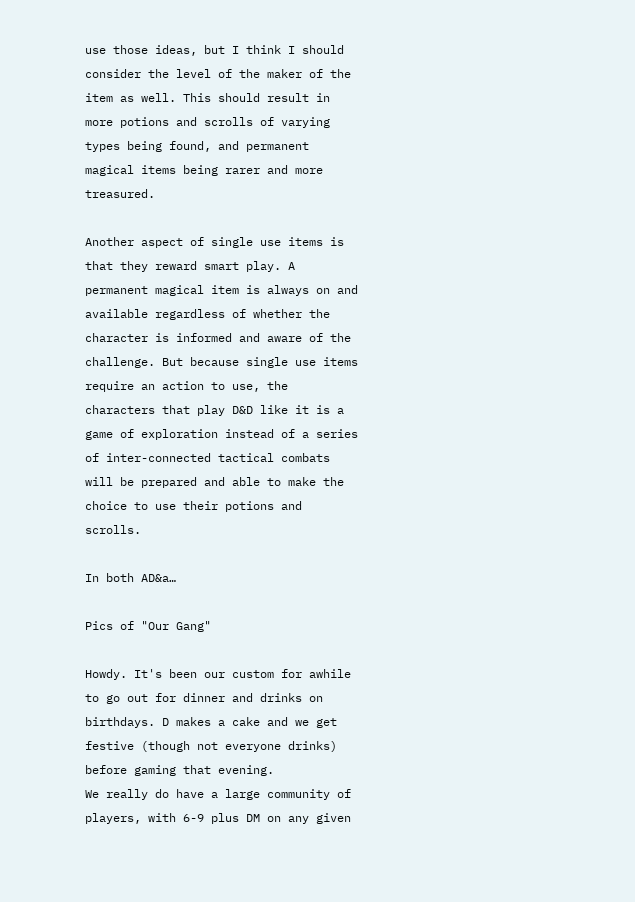use those ideas, but I think I should consider the level of the maker of the item as well. This should result in more potions and scrolls of varying types being found, and permanent magical items being rarer and more treasured.

Another aspect of single use items is that they reward smart play. A permanent magical item is always on and available regardless of whether the character is informed and aware of the challenge. But because single use items require an action to use, the characters that play D&D like it is a game of exploration instead of a series of inter-connected tactical combats will be prepared and able to make the choice to use their potions and scrolls.

In both AD&a…

Pics of "Our Gang"

Howdy. It's been our custom for awhile to go out for dinner and drinks on birthdays. D makes a cake and we get festive (though not everyone drinks) before gaming that evening.
We really do have a large community of players, with 6-9 plus DM on any given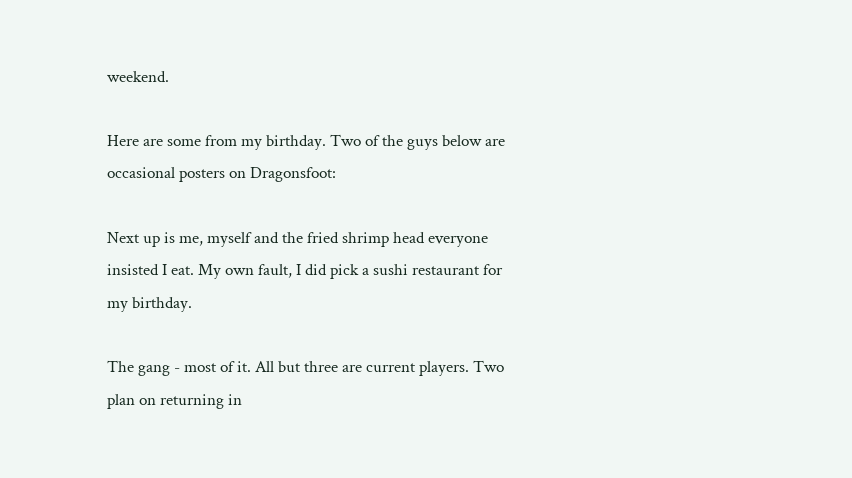weekend.

Here are some from my birthday. Two of the guys below are occasional posters on Dragonsfoot:

Next up is me, myself and the fried shrimp head everyone insisted I eat. My own fault, I did pick a sushi restaurant for my birthday.

The gang - most of it. All but three are current players. Two plan on returning in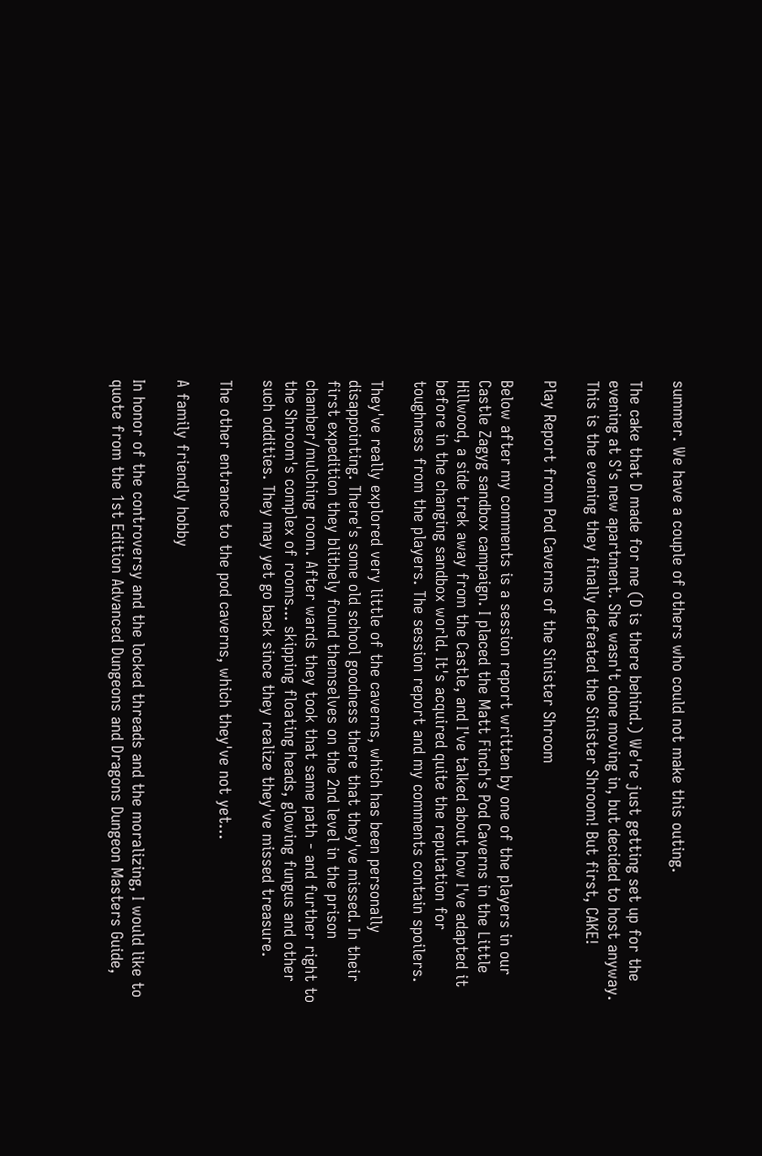summer. We have a couple of others who could not make this outing.

The cake that D made for me (D is there behind.) We're just getting set up for the evening at S's new apartment. She wasn't done moving in, but decided to host anyway. This is the evening they finally defeated the Sinister Shroom! But first, CAKE!

Play Report from Pod Caverns of the Sinister Shroom

Below after my comments is a session report written by one of the players in our Castle Zagyg sandbox campaign. I placed the Matt Finch's Pod Caverns in the Little Hillwood, a side trek away from the Castle, and I've talked about how I've adapted it before in the changing sandbox world. It's acquired quite the reputation for toughness from the players. The session report and my comments contain spoilers.

They've really explored very little of the caverns, which has been personally disappointing. There's some old school goodness there that they've missed. In their first expedition they blithely found themselves on the 2nd level in the prison chamber/mulching room. After wards they took that same path - and further right to the Shroom's complex of rooms... skipping floating heads, glowing fungus and other such oddities. They may yet go back since they realize they've missed treasure.

The other entrance to the pod caverns, which they've not yet…

A family friendly hobby

In honor of the controversy and the locked threads and the moralizing, I would like to quote from the 1st Edition Advanced Dungeons and Dragons Dungeon Masters Guide,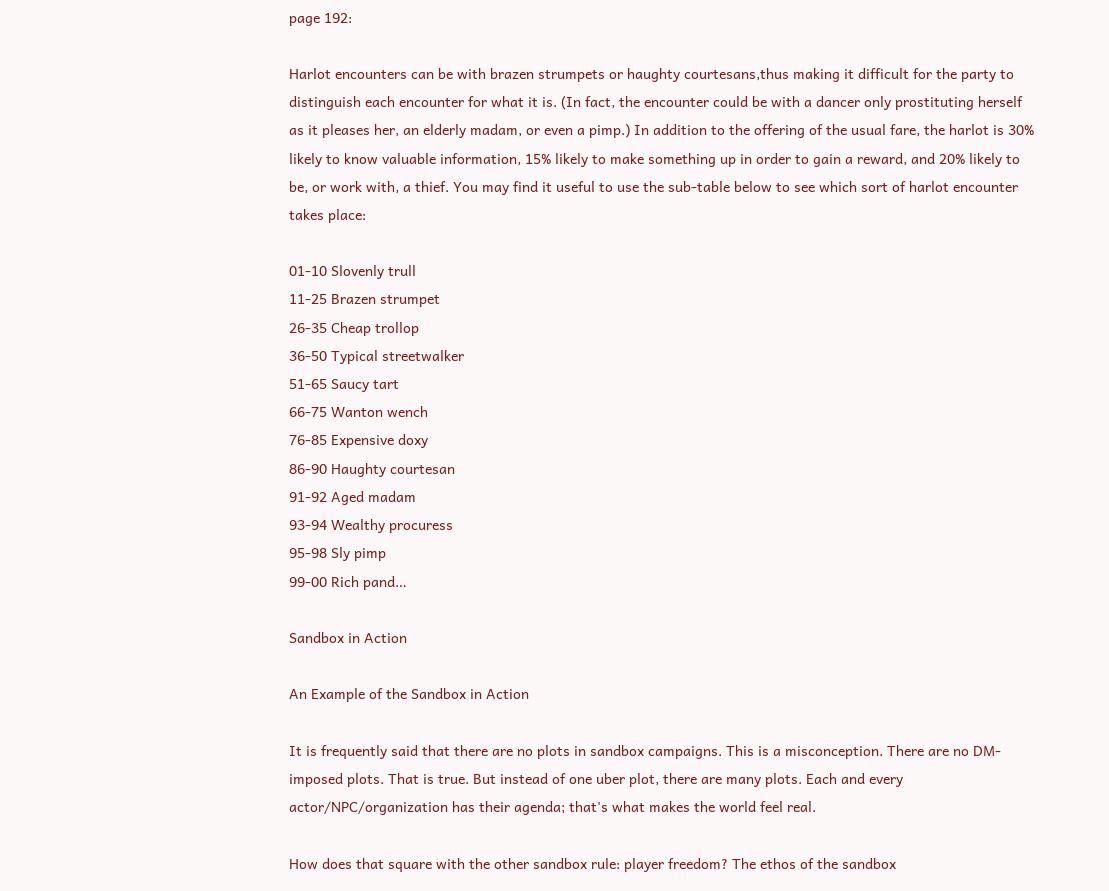page 192:

Harlot encounters can be with brazen strumpets or haughty courtesans,thus making it difficult for the party to distinguish each encounter for what it is. (In fact, the encounter could be with a dancer only prostituting herself as it pleases her, an elderly madam, or even a pimp.) In addition to the offering of the usual fare, the harlot is 30% likely to know valuable information, 15% likely to make something up in order to gain a reward, and 20% likely to be, or work with, a thief. You may find it useful to use the sub-table below to see which sort of harlot encounter takes place:

01-10 Slovenly trull
11-25 Brazen strumpet
26-35 Cheap trollop
36-50 Typical streetwalker
51-65 Saucy tart
66-75 Wanton wench
76-85 Expensive doxy
86-90 Haughty courtesan
91-92 Aged madam
93-94 Wealthy procuress
95-98 Sly pimp
99-00 Rich pand…

Sandbox in Action

An Example of the Sandbox in Action

It is frequently said that there are no plots in sandbox campaigns. This is a misconception. There are no DM-imposed plots. That is true. But instead of one uber plot, there are many plots. Each and every actor/NPC/organization has their agenda; that's what makes the world feel real.

How does that square with the other sandbox rule: player freedom? The ethos of the sandbox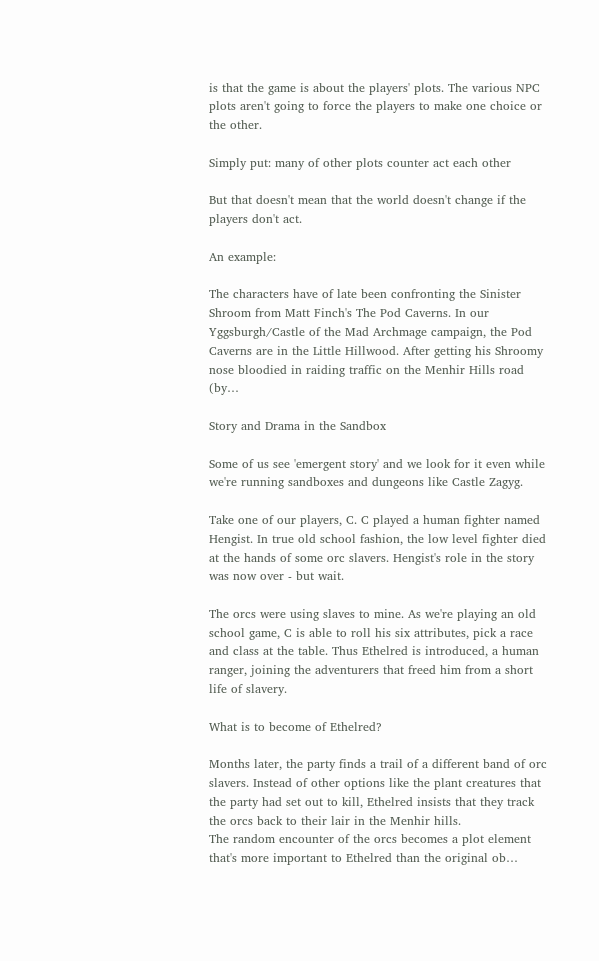is that the game is about the players' plots. The various NPC plots aren't going to force the players to make one choice or the other.

Simply put: many of other plots counter act each other

But that doesn't mean that the world doesn't change if the players don't act.

An example:

The characters have of late been confronting the Sinister Shroom from Matt Finch's The Pod Caverns. In our Yggsburgh/Castle of the Mad Archmage campaign, the Pod Caverns are in the Little Hillwood. After getting his Shroomy nose bloodied in raiding traffic on the Menhir Hills road (by…

Story and Drama in the Sandbox

Some of us see 'emergent story' and we look for it even while we're running sandboxes and dungeons like Castle Zagyg.

Take one of our players, C. C played a human fighter named Hengist. In true old school fashion, the low level fighter died at the hands of some orc slavers. Hengist's role in the story was now over - but wait.

The orcs were using slaves to mine. As we're playing an old school game, C is able to roll his six attributes, pick a race and class at the table. Thus Ethelred is introduced, a human ranger, joining the adventurers that freed him from a short life of slavery.

What is to become of Ethelred?

Months later, the party finds a trail of a different band of orc slavers. Instead of other options like the plant creatures that the party had set out to kill, Ethelred insists that they track the orcs back to their lair in the Menhir hills.
The random encounter of the orcs becomes a plot element that's more important to Ethelred than the original ob…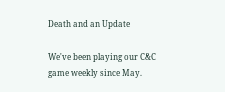Death and an Update

We've been playing our C&C game weekly since May.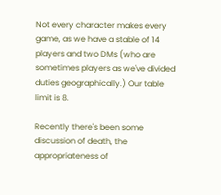Not every character makes every game, as we have a stable of 14 players and two DMs (who are sometimes players as we've divided duties geographically.) Our table limit is 8.

Recently there's been some discussion of death, the appropriateness of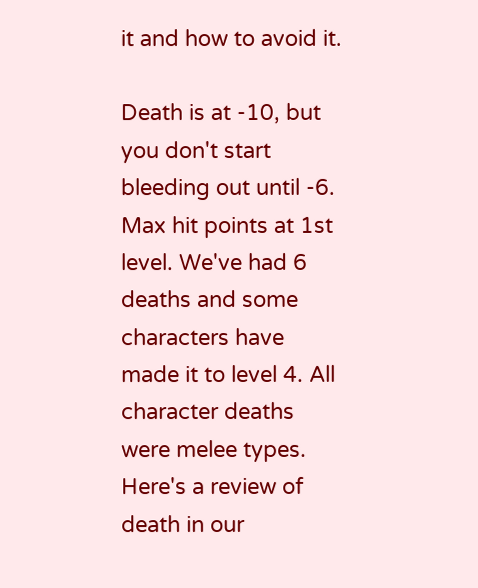it and how to avoid it.

Death is at -10, but you don't start bleeding out until -6. Max hit points at 1st level. We've had 6 deaths and some characters have made it to level 4. All character deaths were melee types. Here's a review of death in our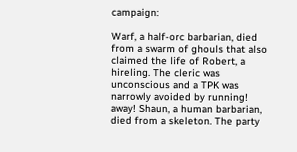campaign:

Warf, a half-orc barbarian, died from a swarm of ghouls that also claimed the life of Robert, a hireling. The cleric was unconscious and a TPK was narrowly avoided by running! away! Shaun, a human barbarian, died from a skeleton. The party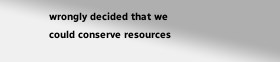wrongly decided that we could conserve resources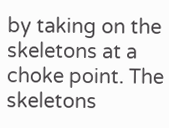by taking on the skeletons at a choke point. The skeletons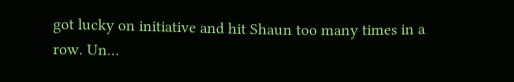got lucky on initiative and hit Shaun too many times in a row. Un…